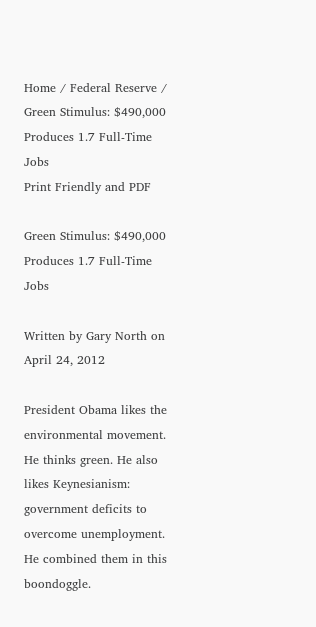Home / Federal Reserve / Green Stimulus: $490,000 Produces 1.7 Full-Time Jobs
Print Friendly and PDF

Green Stimulus: $490,000 Produces 1.7 Full-Time Jobs

Written by Gary North on April 24, 2012

President Obama likes the environmental movement. He thinks green. He also likes Keynesianism: government deficits to overcome unemployment. He combined them in this boondoggle.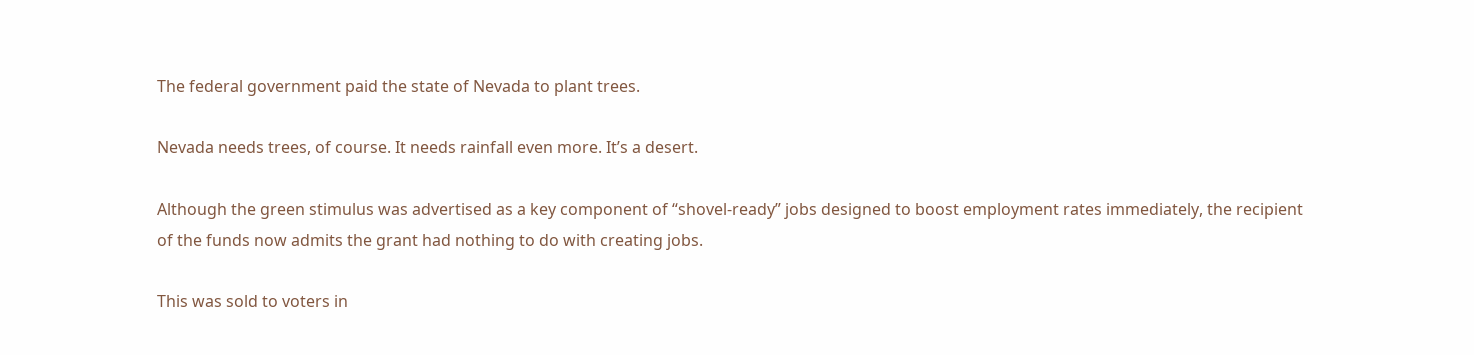The federal government paid the state of Nevada to plant trees.

Nevada needs trees, of course. It needs rainfall even more. It’s a desert.

Although the green stimulus was advertised as a key component of “shovel-ready” jobs designed to boost employment rates immediately, the recipient of the funds now admits the grant had nothing to do with creating jobs.

This was sold to voters in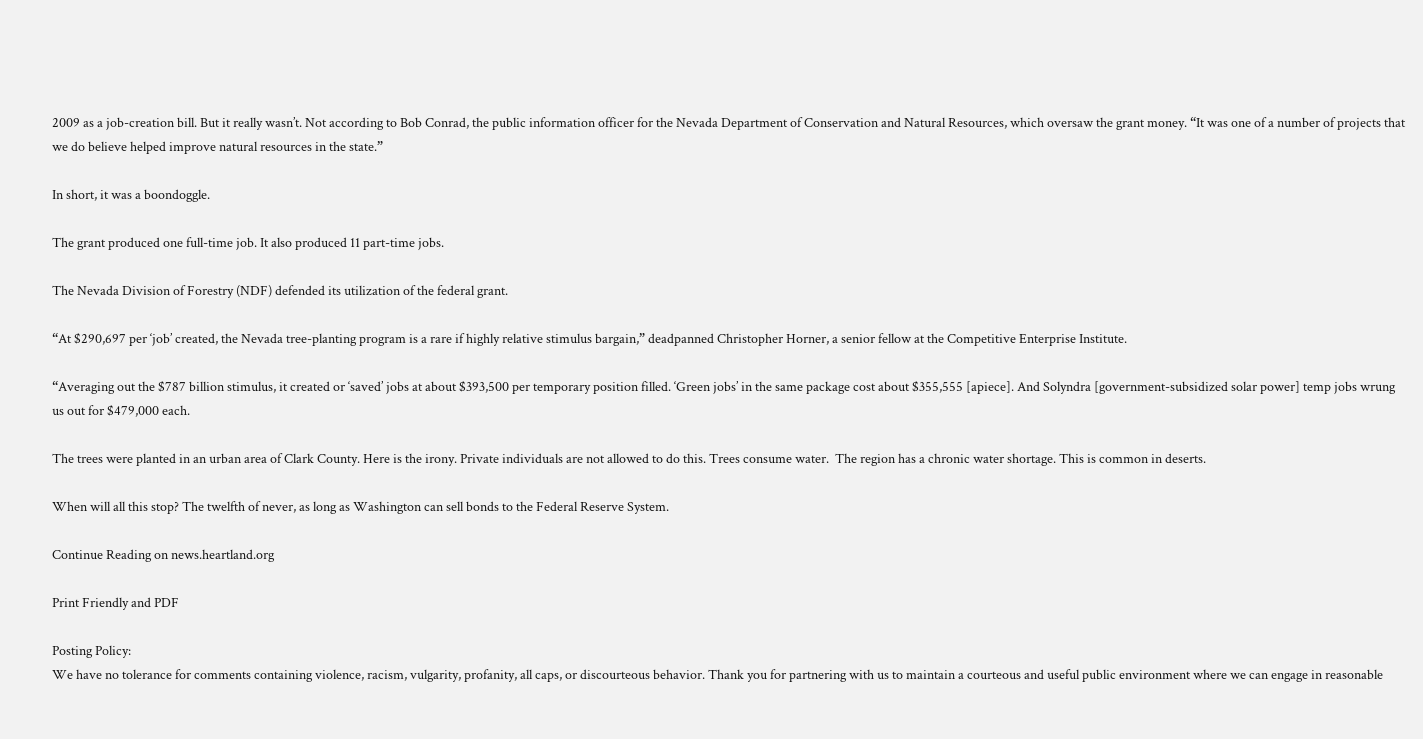2009 as a job-creation bill. But it really wasn’t. Not according to Bob Conrad, the public information officer for the Nevada Department of Conservation and Natural Resources, which oversaw the grant money. “It was one of a number of projects that we do believe helped improve natural resources in the state.”

In short, it was a boondoggle.

The grant produced one full-time job. It also produced 11 part-time jobs.

The Nevada Division of Forestry (NDF) defended its utilization of the federal grant.

“At $290,697 per ‘job’ created, the Nevada tree-planting program is a rare if highly relative stimulus bargain,” deadpanned Christopher Horner, a senior fellow at the Competitive Enterprise Institute.

“Averaging out the $787 billion stimulus, it created or ‘saved’ jobs at about $393,500 per temporary position filled. ‘Green jobs’ in the same package cost about $355,555 [apiece]. And Solyndra [government-subsidized solar power] temp jobs wrung us out for $479,000 each.

The trees were planted in an urban area of Clark County. Here is the irony. Private individuals are not allowed to do this. Trees consume water.  The region has a chronic water shortage. This is common in deserts.

When will all this stop? The twelfth of never, as long as Washington can sell bonds to the Federal Reserve System.

Continue Reading on news.heartland.org

Print Friendly and PDF

Posting Policy:
We have no tolerance for comments containing violence, racism, vulgarity, profanity, all caps, or discourteous behavior. Thank you for partnering with us to maintain a courteous and useful public environment where we can engage in reasonable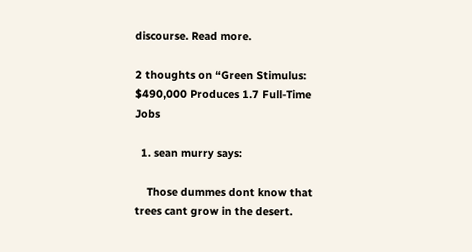discourse. Read more.

2 thoughts on “Green Stimulus: $490,000 Produces 1.7 Full-Time Jobs

  1. sean murry says:

    Those dummes dont know that trees cant grow in the desert.